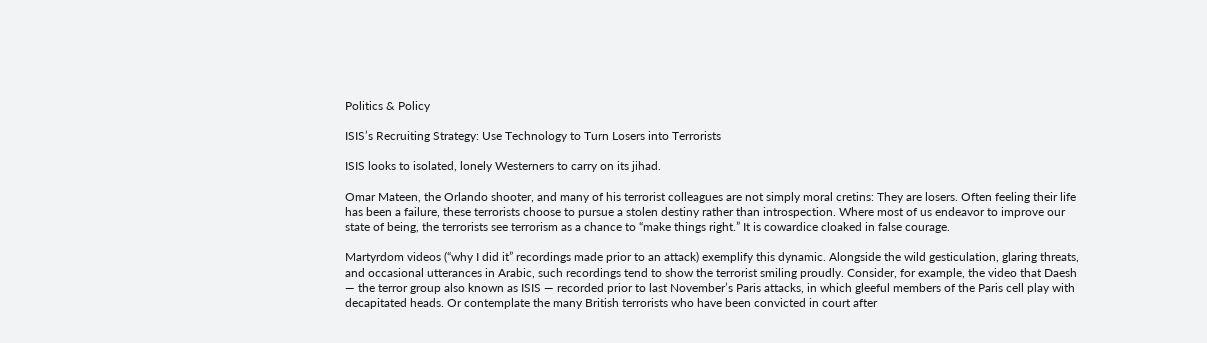Politics & Policy

ISIS’s Recruiting Strategy: Use Technology to Turn Losers into Terrorists

ISIS looks to isolated, lonely Westerners to carry on its jihad.

Omar Mateen, the Orlando shooter, and many of his terrorist colleagues are not simply moral cretins: They are losers. Often feeling their life has been a failure, these terrorists choose to pursue a stolen destiny rather than introspection. Where most of us endeavor to improve our state of being, the terrorists see terrorism as a chance to “make things right.” It is cowardice cloaked in false courage.

Martyrdom videos (“why I did it” recordings made prior to an attack) exemplify this dynamic. Alongside the wild gesticulation, glaring threats, and occasional utterances in Arabic, such recordings tend to show the terrorist smiling proudly. Consider, for example, the video that Daesh — the terror group also known as ISIS — recorded prior to last November’s Paris attacks, in which gleeful members of the Paris cell play with decapitated heads. Or contemplate the many British terrorists who have been convicted in court after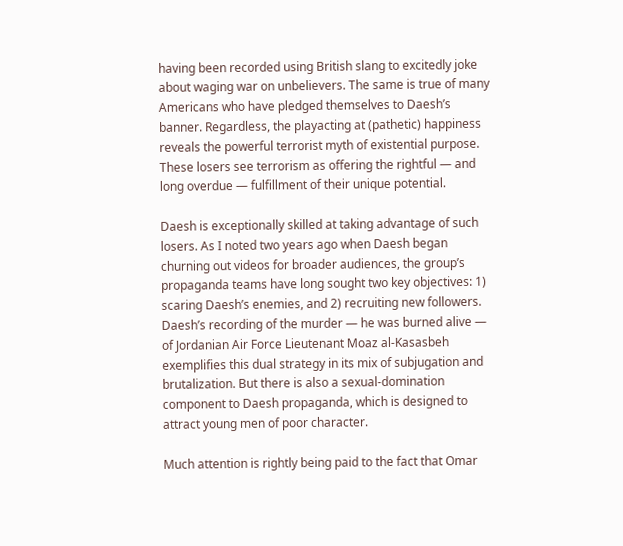having been recorded using British slang to excitedly joke about waging war on unbelievers. The same is true of many Americans who have pledged themselves to Daesh’s banner. Regardless, the playacting at (pathetic) happiness reveals the powerful terrorist myth of existential purpose. These losers see terrorism as offering the rightful — and long overdue — fulfillment of their unique potential.

Daesh is exceptionally skilled at taking advantage of such losers. As I noted two years ago when Daesh began churning out videos for broader audiences, the group’s propaganda teams have long sought two key objectives: 1) scaring Daesh’s enemies, and 2) recruiting new followers. Daesh’s recording of the murder — he was burned alive — of Jordanian Air Force Lieutenant Moaz al-Kasasbeh exemplifies this dual strategy in its mix of subjugation and brutalization. But there is also a sexual-domination component to Daesh propaganda, which is designed to attract young men of poor character.

Much attention is rightly being paid to the fact that Omar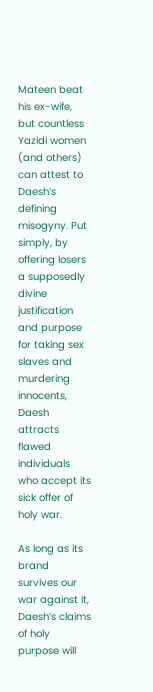Mateen beat his ex-wife, but countless Yazidi women (and others) can attest to Daesh’s defining misogyny. Put simply, by offering losers a supposedly divine justification and purpose for taking sex slaves and murdering innocents, Daesh attracts flawed individuals who accept its sick offer of holy war.

As long as its brand survives our war against it, Daesh’s claims of holy purpose will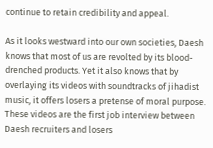continue to retain credibility and appeal.

As it looks westward into our own societies, Daesh knows that most of us are revolted by its blood-drenched products. Yet it also knows that by overlaying its videos with soundtracks of jihadist music, it offers losers a pretense of moral purpose. These videos are the first job interview between Daesh recruiters and losers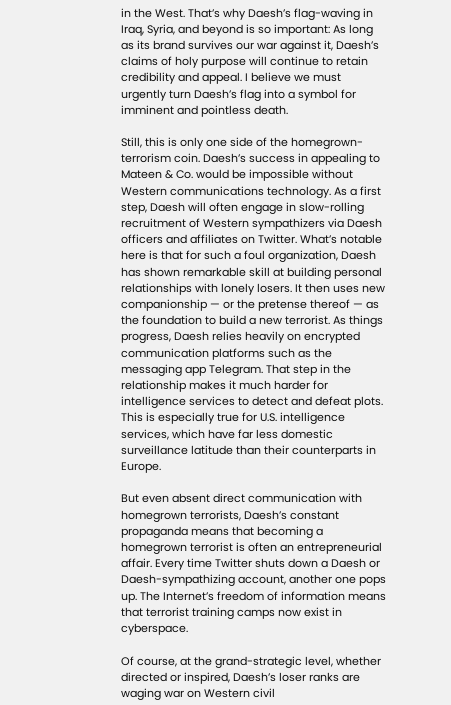in the West. That’s why Daesh’s flag-waving in Iraq, Syria, and beyond is so important: As long as its brand survives our war against it, Daesh’s claims of holy purpose will continue to retain credibility and appeal. I believe we must urgently turn Daesh’s flag into a symbol for imminent and pointless death.

Still, this is only one side of the homegrown-terrorism coin. Daesh’s success in appealing to Mateen & Co. would be impossible without Western communications technology. As a first step, Daesh will often engage in slow-rolling recruitment of Western sympathizers via Daesh officers and affiliates on Twitter. What’s notable here is that for such a foul organization, Daesh has shown remarkable skill at building personal relationships with lonely losers. It then uses new companionship — or the pretense thereof — as the foundation to build a new terrorist. As things progress, Daesh relies heavily on encrypted communication platforms such as the messaging app Telegram. That step in the relationship makes it much harder for intelligence services to detect and defeat plots. This is especially true for U.S. intelligence services, which have far less domestic surveillance latitude than their counterparts in Europe.

But even absent direct communication with homegrown terrorists, Daesh’s constant propaganda means that becoming a homegrown terrorist is often an entrepreneurial affair. Every time Twitter shuts down a Daesh or Daesh-sympathizing account, another one pops up. The Internet’s freedom of information means that terrorist training camps now exist in cyberspace.

Of course, at the grand-strategic level, whether directed or inspired, Daesh’s loser ranks are waging war on Western civil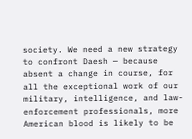society. We need a new strategy to confront Daesh — because absent a change in course, for all the exceptional work of our military, intelligence, and law-enforcement professionals, more American blood is likely to be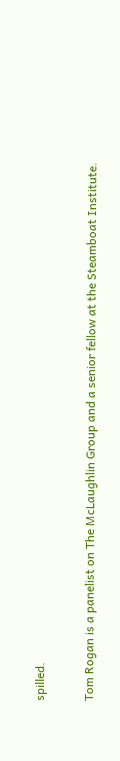spilled.

Tom Rogan is a panelist on The McLaughlin Group and a senior fellow at the Steamboat Institute.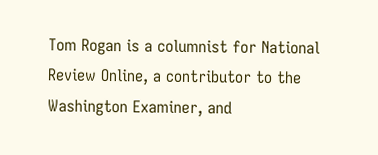Tom Rogan is a columnist for National Review Online, a contributor to the Washington Examiner, and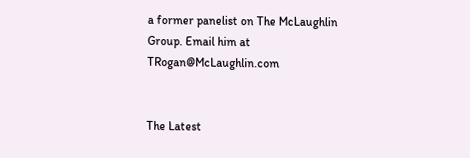a former panelist on The McLaughlin Group. Email him at TRogan@McLaughlin.com


The Latest